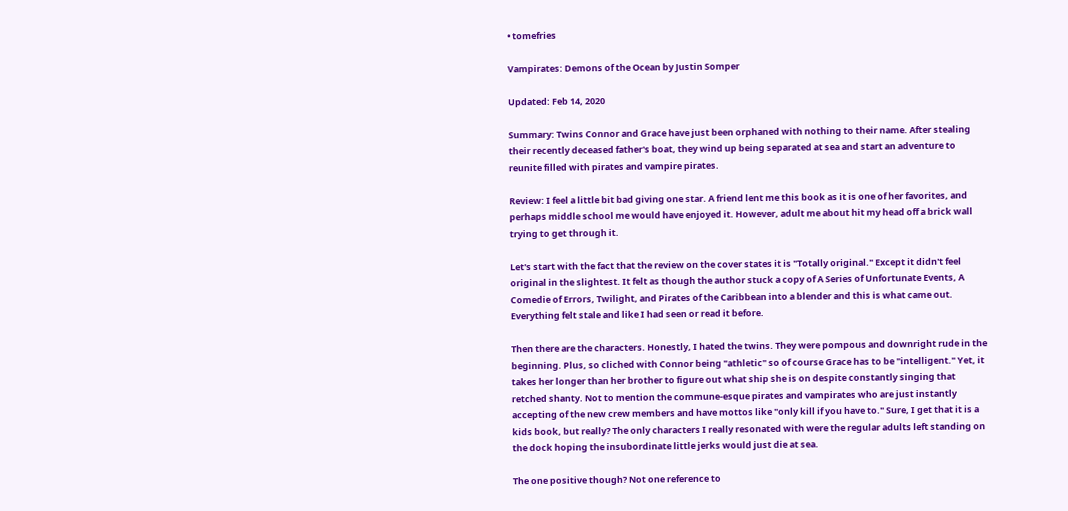• tomefries

Vampirates: Demons of the Ocean by Justin Somper

Updated: Feb 14, 2020

Summary: Twins Connor and Grace have just been orphaned with nothing to their name. After stealing their recently deceased father's boat, they wind up being separated at sea and start an adventure to reunite filled with pirates and vampire pirates.

Review: I feel a little bit bad giving one star. A friend lent me this book as it is one of her favorites, and perhaps middle school me would have enjoyed it. However, adult me about hit my head off a brick wall trying to get through it.

Let's start with the fact that the review on the cover states it is "Totally original." Except it didn't feel original in the slightest. It felt as though the author stuck a copy of A Series of Unfortunate Events, A Comedie of Errors, Twilight, and Pirates of the Caribbean into a blender and this is what came out. Everything felt stale and like I had seen or read it before.

Then there are the characters. Honestly, I hated the twins. They were pompous and downright rude in the beginning. Plus, so cliched with Connor being "athletic" so of course Grace has to be "intelligent." Yet, it takes her longer than her brother to figure out what ship she is on despite constantly singing that retched shanty. Not to mention the commune-esque pirates and vampirates who are just instantly accepting of the new crew members and have mottos like "only kill if you have to." Sure, I get that it is a kids book, but really? The only characters I really resonated with were the regular adults left standing on the dock hoping the insubordinate little jerks would just die at sea.

The one positive though? Not one reference to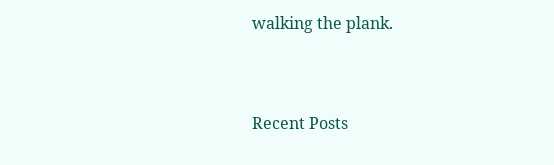walking the plank.


Recent Posts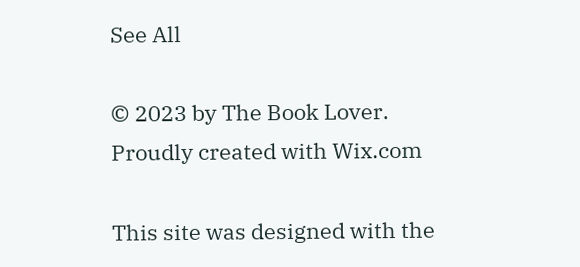See All

© 2023 by The Book Lover. Proudly created with Wix.com

This site was designed with the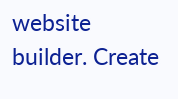website builder. Create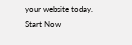your website today.
Start Now